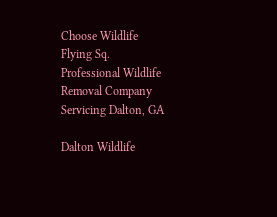Choose Wildlife
Flying Sq.
Professional Wildlife Removal Company Servicing Dalton, GA

Dalton Wildlife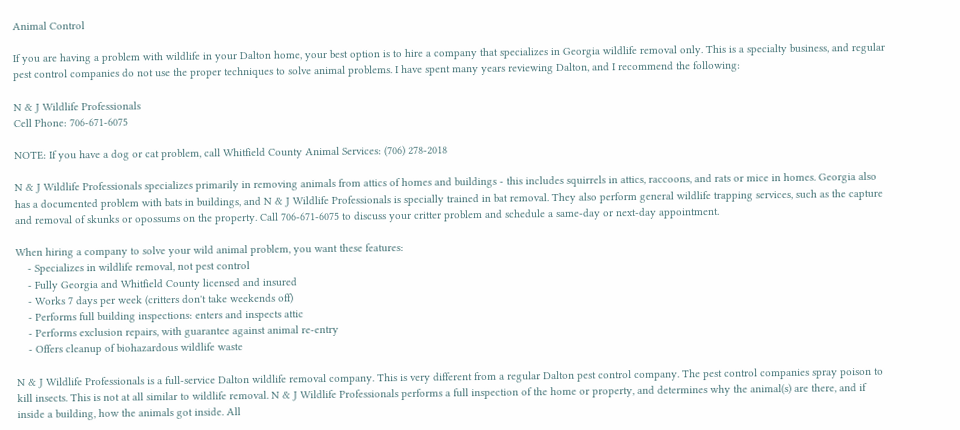Animal Control

If you are having a problem with wildlife in your Dalton home, your best option is to hire a company that specializes in Georgia wildlife removal only. This is a specialty business, and regular pest control companies do not use the proper techniques to solve animal problems. I have spent many years reviewing Dalton, and I recommend the following:

N & J Wildlife Professionals
Cell Phone: 706-671-6075

NOTE: If you have a dog or cat problem, call Whitfield County Animal Services: (706) 278-2018

N & J Wildlife Professionals specializes primarily in removing animals from attics of homes and buildings - this includes squirrels in attics, raccoons, and rats or mice in homes. Georgia also has a documented problem with bats in buildings, and N & J Wildlife Professionals is specially trained in bat removal. They also perform general wildlife trapping services, such as the capture and removal of skunks or opossums on the property. Call 706-671-6075 to discuss your critter problem and schedule a same-day or next-day appointment.

When hiring a company to solve your wild animal problem, you want these features:
    - Specializes in wildlife removal, not pest control
    - Fully Georgia and Whitfield County licensed and insured
    - Works 7 days per week (critters don't take weekends off)
    - Performs full building inspections: enters and inspects attic
    - Performs exclusion repairs, with guarantee against animal re-entry
    - Offers cleanup of biohazardous wildlife waste

N & J Wildlife Professionals is a full-service Dalton wildlife removal company. This is very different from a regular Dalton pest control company. The pest control companies spray poison to kill insects. This is not at all similar to wildlife removal. N & J Wildlife Professionals performs a full inspection of the home or property, and determines why the animal(s) are there, and if inside a building, how the animals got inside. All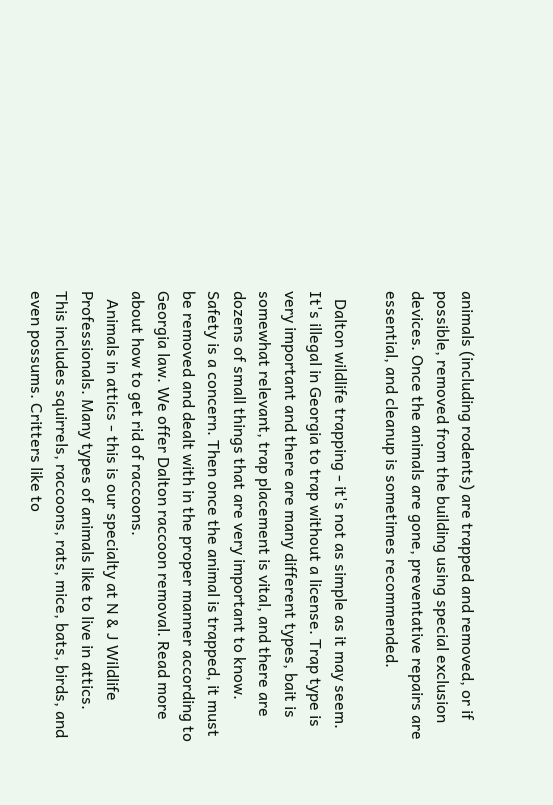animals (including rodents) are trapped and removed, or if possible, removed from the building using special exclusion devices. Once the animals are gone, preventative repairs are essential, and cleanup is sometimes recommended.

  Dalton wildlife trapping - it's not as simple as it may seem. It's illegal in Georgia to trap without a license. Trap type is very important and there are many different types, bait is somewhat relevant, trap placement is vital, and there are dozens of small things that are very important to know. Safety is a concern. Then once the animal is trapped, it must be removed and dealt with in the proper manner according to Georgia law. We offer Dalton raccoon removal. Read more about how to get rid of raccoons.
  Animals in attics - this is our specialty at N & J Wildlife Professionals. Many types of animals like to live in attics. This includes squirrels, raccoons, rats, mice, bats, birds, and even possums. Critters like to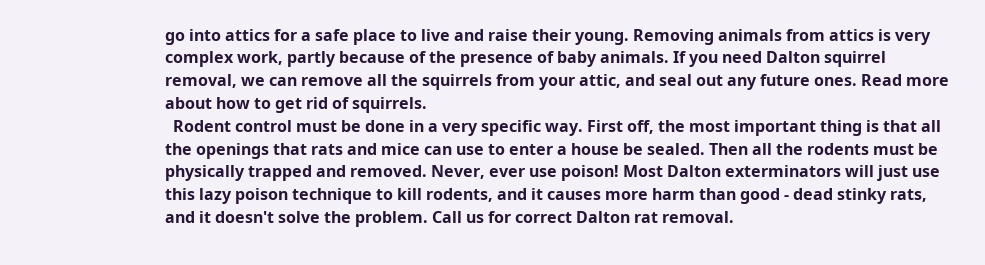go into attics for a safe place to live and raise their young. Removing animals from attics is very complex work, partly because of the presence of baby animals. If you need Dalton squirrel removal, we can remove all the squirrels from your attic, and seal out any future ones. Read more about how to get rid of squirrels.
  Rodent control must be done in a very specific way. First off, the most important thing is that all the openings that rats and mice can use to enter a house be sealed. Then all the rodents must be physically trapped and removed. Never, ever use poison! Most Dalton exterminators will just use this lazy poison technique to kill rodents, and it causes more harm than good - dead stinky rats, and it doesn't solve the problem. Call us for correct Dalton rat removal.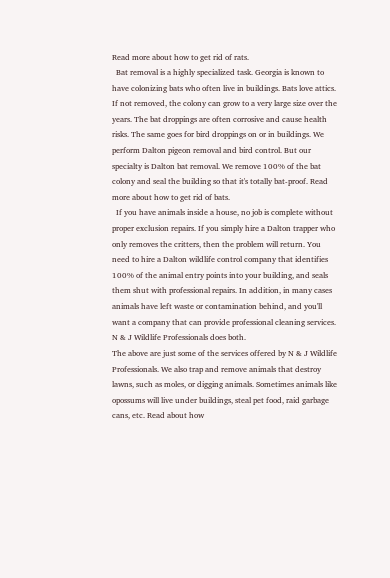Read more about how to get rid of rats.
  Bat removal is a highly specialized task. Georgia is known to have colonizing bats who often live in buildings. Bats love attics. If not removed, the colony can grow to a very large size over the years. The bat droppings are often corrosive and cause health risks. The same goes for bird droppings on or in buildings. We perform Dalton pigeon removal and bird control. But our specialty is Dalton bat removal. We remove 100% of the bat colony and seal the building so that it's totally bat-proof. Read more about how to get rid of bats.
  If you have animals inside a house, no job is complete without proper exclusion repairs. If you simply hire a Dalton trapper who only removes the critters, then the problem will return. You need to hire a Dalton wildlife control company that identifies 100% of the animal entry points into your building, and seals them shut with professional repairs. In addition, in many cases animals have left waste or contamination behind, and you'll want a company that can provide professional cleaning services. N & J Wildlife Professionals does both.
The above are just some of the services offered by N & J Wildlife Professionals. We also trap and remove animals that destroy lawns, such as moles, or digging animals. Sometimes animals like opossums will live under buildings, steal pet food, raid garbage cans, etc. Read about how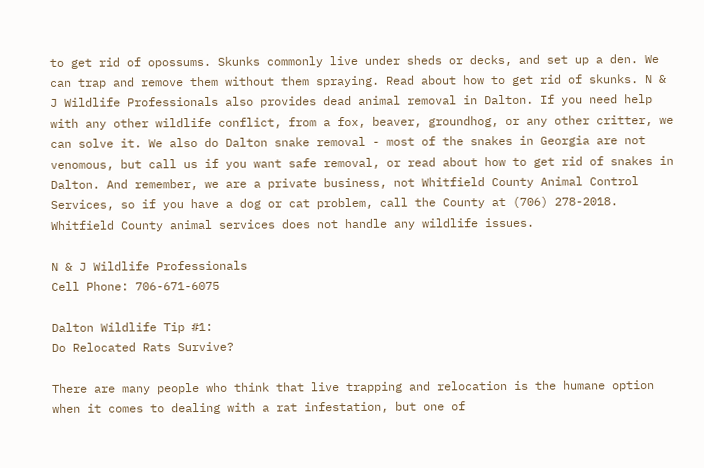to get rid of opossums. Skunks commonly live under sheds or decks, and set up a den. We can trap and remove them without them spraying. Read about how to get rid of skunks. N & J Wildlife Professionals also provides dead animal removal in Dalton. If you need help with any other wildlife conflict, from a fox, beaver, groundhog, or any other critter, we can solve it. We also do Dalton snake removal - most of the snakes in Georgia are not venomous, but call us if you want safe removal, or read about how to get rid of snakes in Dalton. And remember, we are a private business, not Whitfield County Animal Control Services, so if you have a dog or cat problem, call the County at (706) 278-2018. Whitfield County animal services does not handle any wildlife issues.

N & J Wildlife Professionals
Cell Phone: 706-671-6075

Dalton Wildlife Tip #1:
Do Relocated Rats Survive?

There are many people who think that live trapping and relocation is the humane option when it comes to dealing with a rat infestation, but one of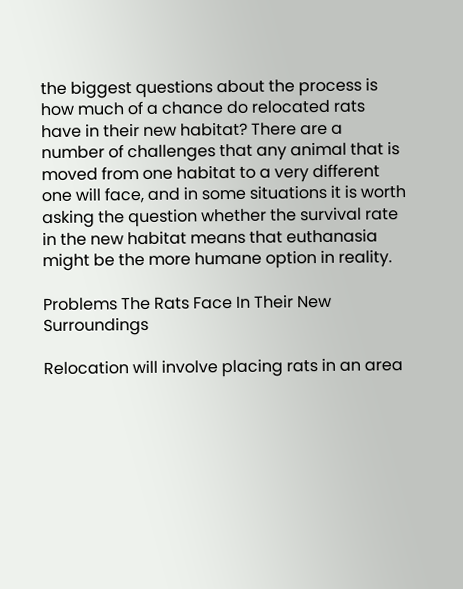the biggest questions about the process is how much of a chance do relocated rats have in their new habitat? There are a number of challenges that any animal that is moved from one habitat to a very different one will face, and in some situations it is worth asking the question whether the survival rate in the new habitat means that euthanasia might be the more humane option in reality.

Problems The Rats Face In Their New Surroundings

Relocation will involve placing rats in an area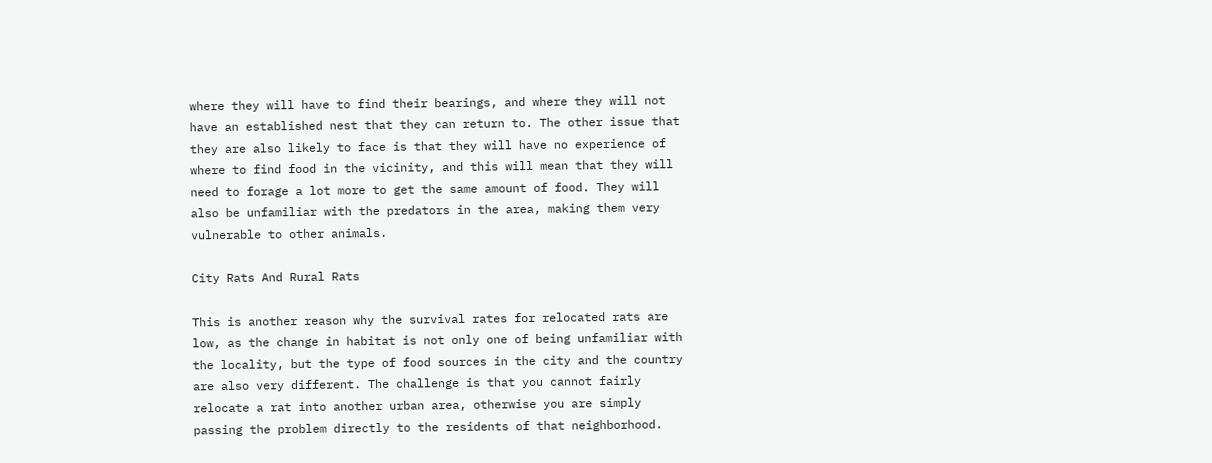where they will have to find their bearings, and where they will not have an established nest that they can return to. The other issue that they are also likely to face is that they will have no experience of where to find food in the vicinity, and this will mean that they will need to forage a lot more to get the same amount of food. They will also be unfamiliar with the predators in the area, making them very vulnerable to other animals.

City Rats And Rural Rats

This is another reason why the survival rates for relocated rats are low, as the change in habitat is not only one of being unfamiliar with the locality, but the type of food sources in the city and the country are also very different. The challenge is that you cannot fairly relocate a rat into another urban area, otherwise you are simply passing the problem directly to the residents of that neighborhood.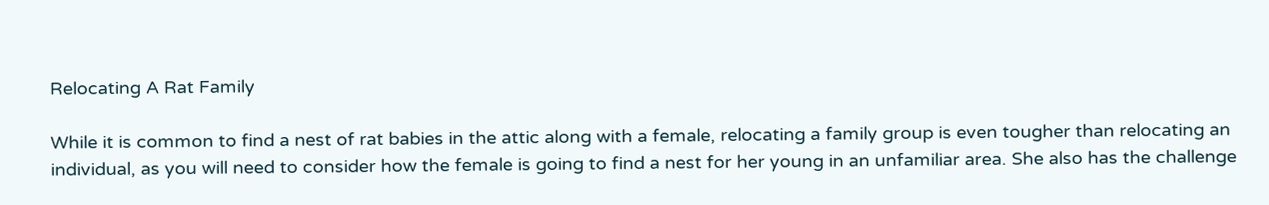Relocating A Rat Family

While it is common to find a nest of rat babies in the attic along with a female, relocating a family group is even tougher than relocating an individual, as you will need to consider how the female is going to find a nest for her young in an unfamiliar area. She also has the challenge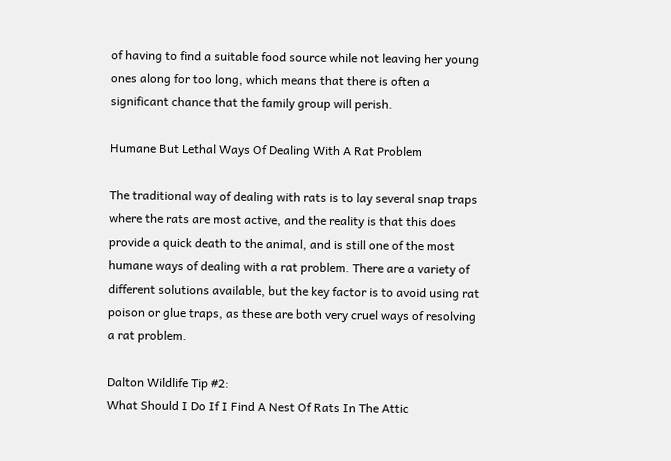of having to find a suitable food source while not leaving her young ones along for too long, which means that there is often a significant chance that the family group will perish.

Humane But Lethal Ways Of Dealing With A Rat Problem

The traditional way of dealing with rats is to lay several snap traps where the rats are most active, and the reality is that this does provide a quick death to the animal, and is still one of the most humane ways of dealing with a rat problem. There are a variety of different solutions available, but the key factor is to avoid using rat poison or glue traps, as these are both very cruel ways of resolving a rat problem.

Dalton Wildlife Tip #2:
What Should I Do If I Find A Nest Of Rats In The Attic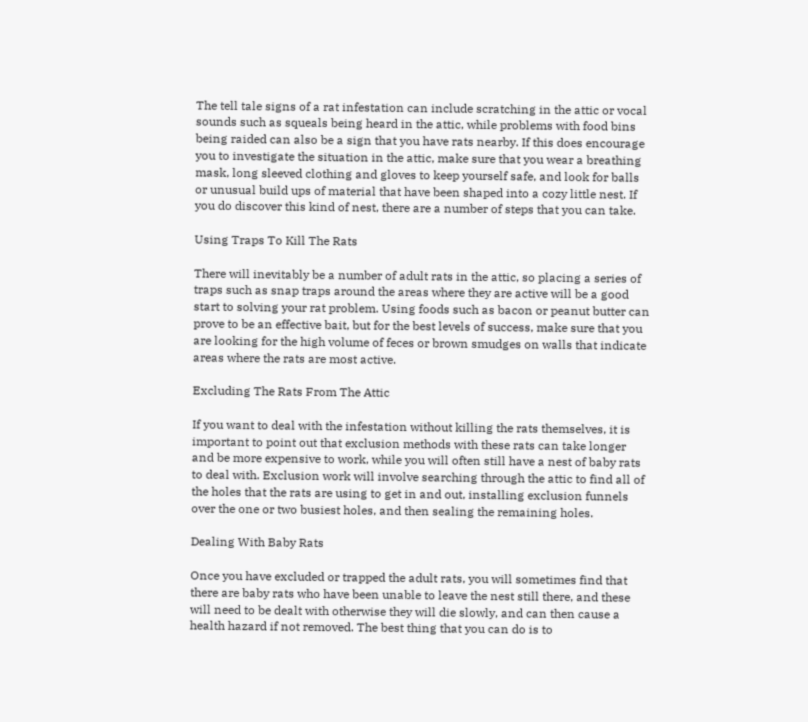The tell tale signs of a rat infestation can include scratching in the attic or vocal sounds such as squeals being heard in the attic, while problems with food bins being raided can also be a sign that you have rats nearby. If this does encourage you to investigate the situation in the attic, make sure that you wear a breathing mask, long sleeved clothing and gloves to keep yourself safe, and look for balls or unusual build ups of material that have been shaped into a cozy little nest. If you do discover this kind of nest, there are a number of steps that you can take.

Using Traps To Kill The Rats

There will inevitably be a number of adult rats in the attic, so placing a series of traps such as snap traps around the areas where they are active will be a good start to solving your rat problem. Using foods such as bacon or peanut butter can prove to be an effective bait, but for the best levels of success, make sure that you are looking for the high volume of feces or brown smudges on walls that indicate areas where the rats are most active.

Excluding The Rats From The Attic

If you want to deal with the infestation without killing the rats themselves, it is important to point out that exclusion methods with these rats can take longer and be more expensive to work, while you will often still have a nest of baby rats to deal with. Exclusion work will involve searching through the attic to find all of the holes that the rats are using to get in and out, installing exclusion funnels over the one or two busiest holes, and then sealing the remaining holes.

Dealing With Baby Rats

Once you have excluded or trapped the adult rats, you will sometimes find that there are baby rats who have been unable to leave the nest still there, and these will need to be dealt with otherwise they will die slowly, and can then cause a health hazard if not removed. The best thing that you can do is to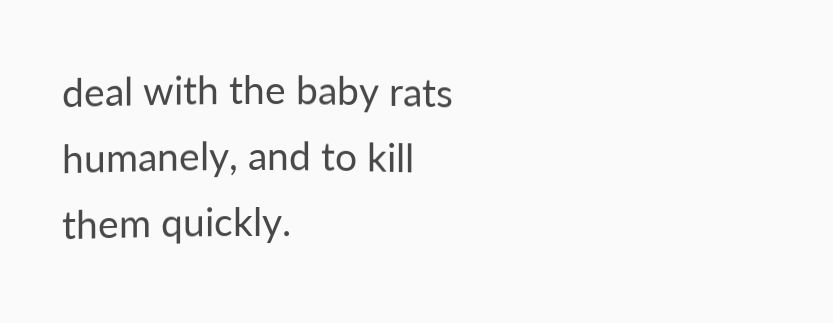deal with the baby rats humanely, and to kill them quickly.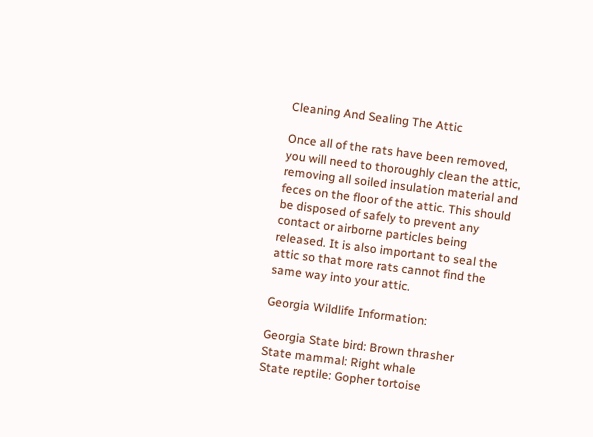Cleaning And Sealing The Attic

Once all of the rats have been removed, you will need to thoroughly clean the attic, removing all soiled insulation material and feces on the floor of the attic. This should be disposed of safely to prevent any contact or airborne particles being released. It is also important to seal the attic so that more rats cannot find the same way into your attic.

Georgia Wildlife Information:

Georgia State bird: Brown thrasher
State mammal: Right whale
State reptile: Gopher tortoise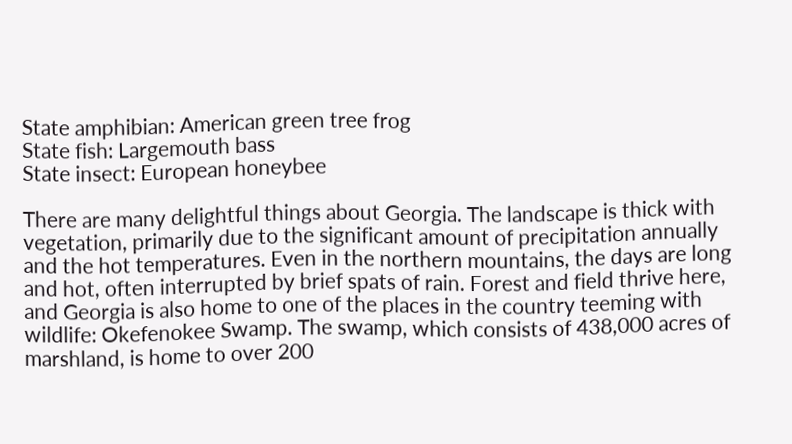State amphibian: American green tree frog
State fish: Largemouth bass
State insect: European honeybee

There are many delightful things about Georgia. The landscape is thick with vegetation, primarily due to the significant amount of precipitation annually and the hot temperatures. Even in the northern mountains, the days are long and hot, often interrupted by brief spats of rain. Forest and field thrive here, and Georgia is also home to one of the places in the country teeming with wildlife: Okefenokee Swamp. The swamp, which consists of 438,000 acres of marshland, is home to over 200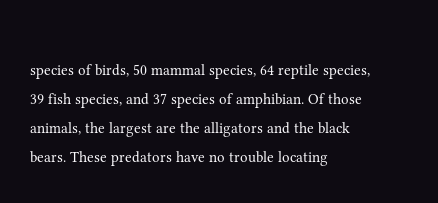species of birds, 50 mammal species, 64 reptile species, 39 fish species, and 37 species of amphibian. Of those animals, the largest are the alligators and the black bears. These predators have no trouble locating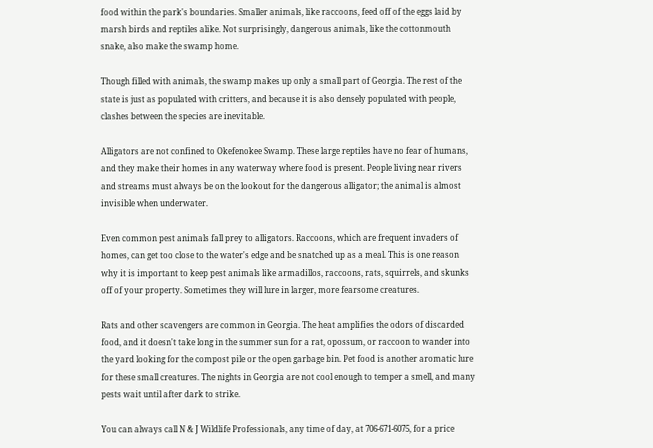food within the park's boundaries. Smaller animals, like raccoons, feed off of the eggs laid by marsh birds and reptiles alike. Not surprisingly, dangerous animals, like the cottonmouth snake, also make the swamp home.

Though filled with animals, the swamp makes up only a small part of Georgia. The rest of the state is just as populated with critters, and because it is also densely populated with people, clashes between the species are inevitable.

Alligators are not confined to Okefenokee Swamp. These large reptiles have no fear of humans, and they make their homes in any waterway where food is present. People living near rivers and streams must always be on the lookout for the dangerous alligator; the animal is almost invisible when underwater.

Even common pest animals fall prey to alligators. Raccoons, which are frequent invaders of homes, can get too close to the water's edge and be snatched up as a meal. This is one reason why it is important to keep pest animals like armadillos, raccoons, rats, squirrels, and skunks off of your property. Sometimes they will lure in larger, more fearsome creatures.

Rats and other scavengers are common in Georgia. The heat amplifies the odors of discarded food, and it doesn't take long in the summer sun for a rat, opossum, or raccoon to wander into the yard looking for the compost pile or the open garbage bin. Pet food is another aromatic lure for these small creatures. The nights in Georgia are not cool enough to temper a smell, and many pests wait until after dark to strike.

You can always call N & J Wildlife Professionals, any time of day, at 706-671-6075, for a price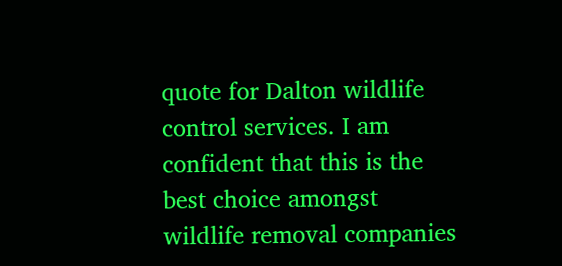quote for Dalton wildlife control services. I am confident that this is the best choice amongst wildlife removal companies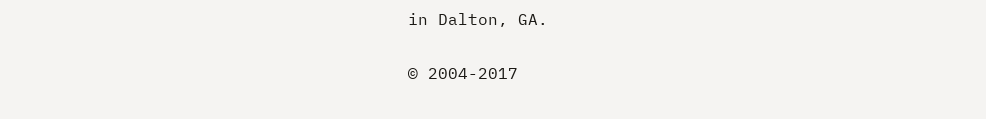in Dalton, GA.

© 2004-2017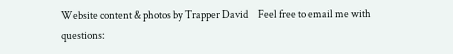Website content & photos by Trapper David     Feel free to email me with questions: